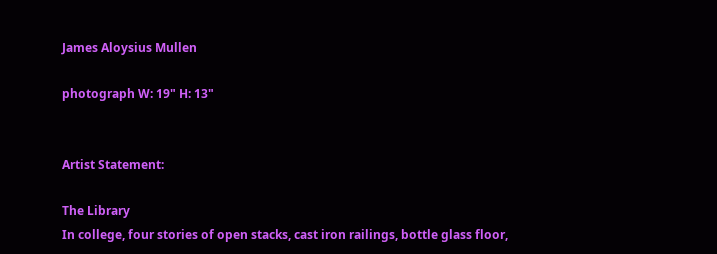James Aloysius Mullen

photograph W: 19" H: 13"


Artist Statement:

The Library
In college, four stories of open stacks, cast iron railings, bottle glass floor,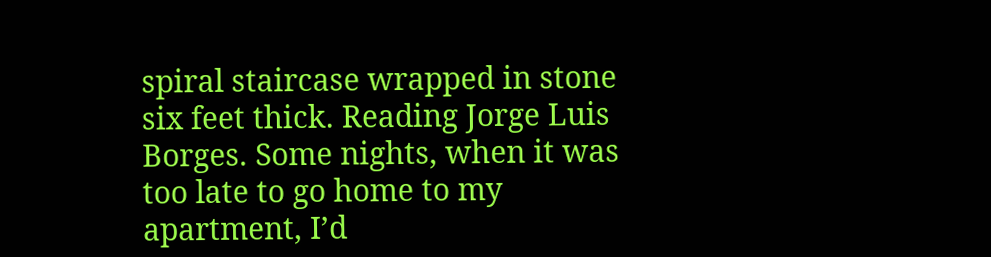spiral staircase wrapped in stone six feet thick. Reading Jorge Luis Borges. Some nights, when it was too late to go home to my apartment, I’d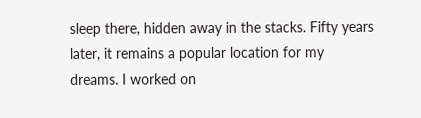sleep there, hidden away in the stacks. Fifty years later, it remains a popular location for my dreams. I worked on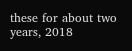these for about two years, 2018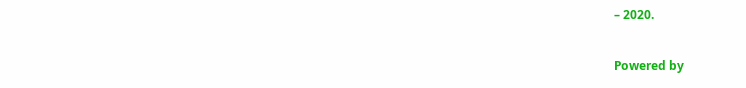– 2020.

Powered by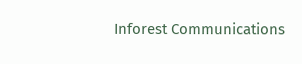Inforest Communications